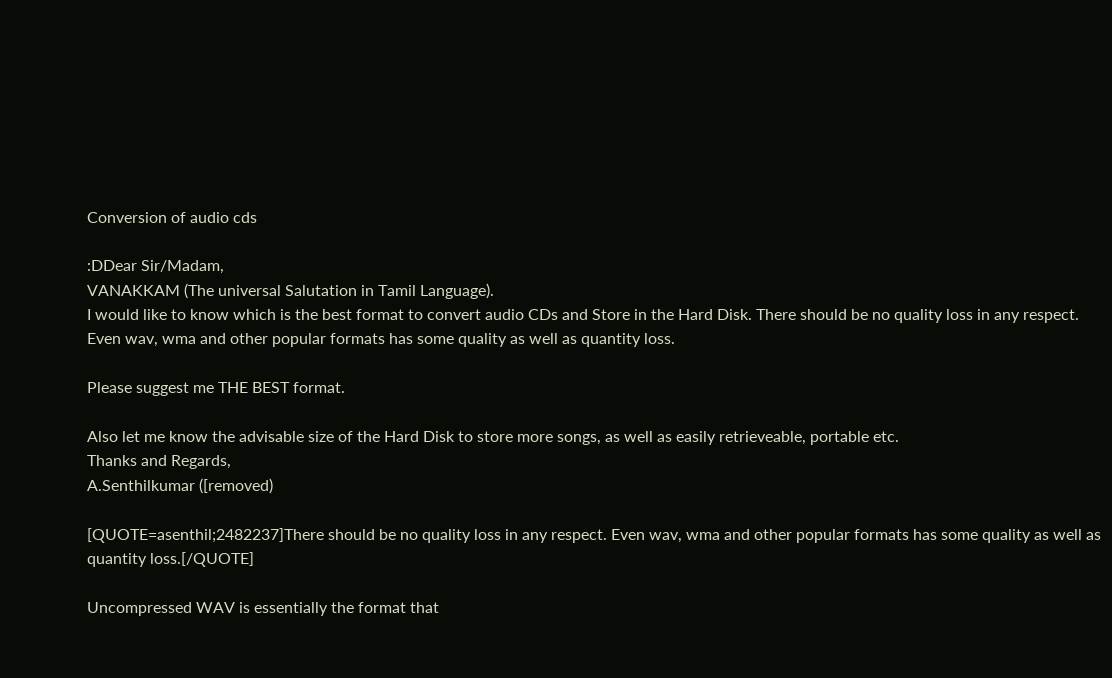Conversion of audio cds

:DDear Sir/Madam,
VANAKKAM (The universal Salutation in Tamil Language).
I would like to know which is the best format to convert audio CDs and Store in the Hard Disk. There should be no quality loss in any respect. Even wav, wma and other popular formats has some quality as well as quantity loss.

Please suggest me THE BEST format.

Also let me know the advisable size of the Hard Disk to store more songs, as well as easily retrieveable, portable etc.
Thanks and Regards,
A.Senthilkumar ([removed)

[QUOTE=asenthil;2482237]There should be no quality loss in any respect. Even wav, wma and other popular formats has some quality as well as quantity loss.[/QUOTE]

Uncompressed WAV is essentially the format that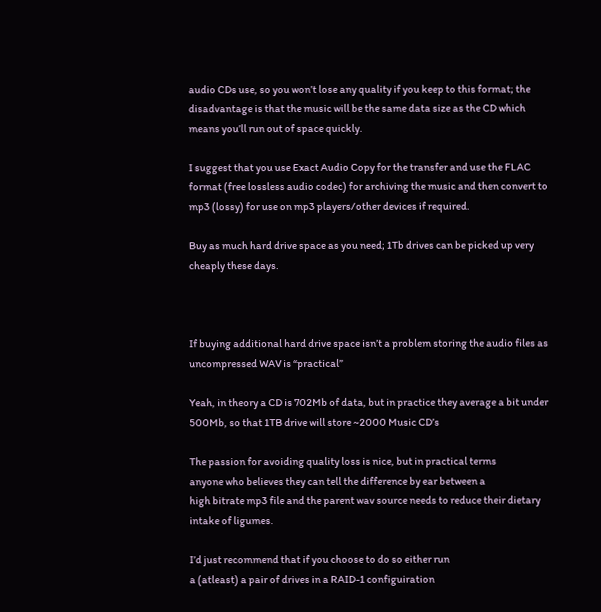audio CDs use, so you won’t lose any quality if you keep to this format; the disadvantage is that the music will be the same data size as the CD which means you’ll run out of space quickly.

I suggest that you use Exact Audio Copy for the transfer and use the FLAC format (free lossless audio codec) for archiving the music and then convert to mp3 (lossy) for use on mp3 players/other devices if required.

Buy as much hard drive space as you need; 1Tb drives can be picked up very cheaply these days.



If buying additional hard drive space isn’t a problem storing the audio files as uncompressed WAV is “practical”

Yeah, in theory a CD is 702Mb of data, but in practice they average a bit under 500Mb, so that 1TB drive will store ~2000 Music CD’s

The passion for avoiding quality loss is nice, but in practical terms
anyone who believes they can tell the difference by ear between a
high bitrate mp3 file and the parent wav source needs to reduce their dietary intake of ligumes.

I’d just recommend that if you choose to do so either run
a (atleast) a pair of drives in a RAID-1 configuiration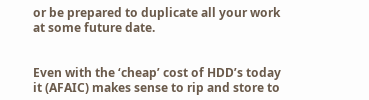or be prepared to duplicate all your work at some future date.


Even with the ‘cheap’ cost of HDD’s today it (AFAIC) makes sense to rip and store to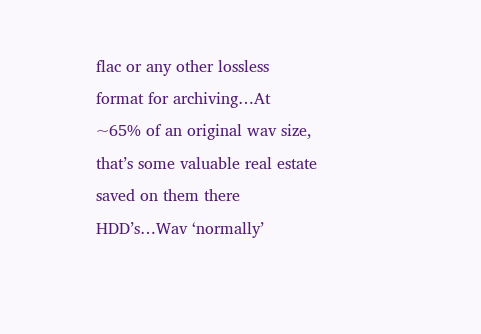flac or any other lossless format for archiving…At ~65% of an original wav size, that’s some valuable real estate saved on them there HDD’s…Wav ‘normally’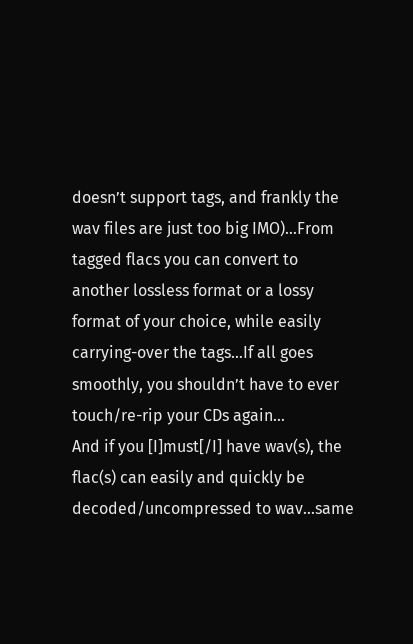doesn’t support tags, and frankly the wav files are just too big IMO)…From tagged flacs you can convert to another lossless format or a lossy format of your choice, while easily carrying-over the tags…If all goes smoothly, you shouldn’t have to ever touch/re-rip your CDs again…
And if you [I]must[/I] have wav(s), the flac(s) can easily and quickly be decoded/uncompressed to wav…same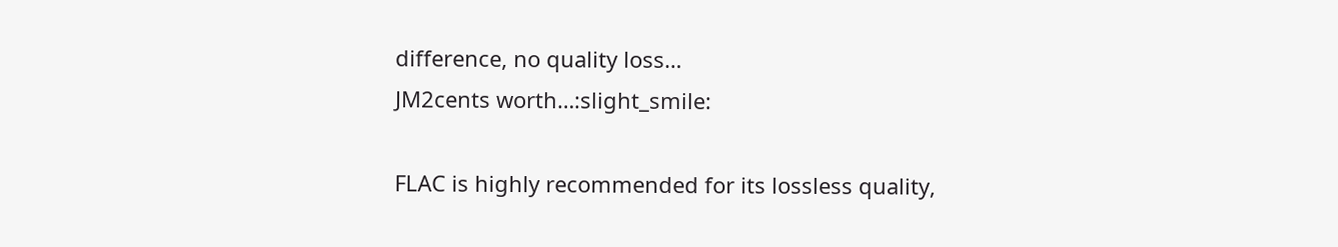difference, no quality loss…
JM2cents worth…:slight_smile:

FLAC is highly recommended for its lossless quality,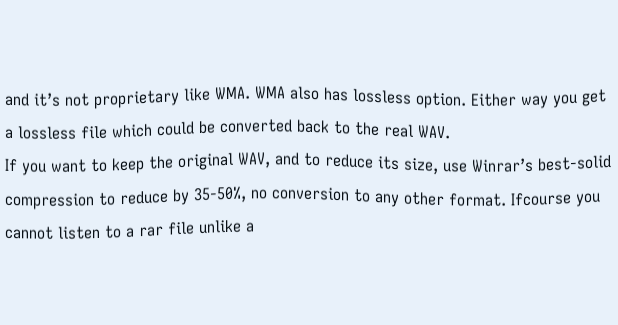and it’s not proprietary like WMA. WMA also has lossless option. Either way you get a lossless file which could be converted back to the real WAV.
If you want to keep the original WAV, and to reduce its size, use Winrar’s best-solid compression to reduce by 35-50%, no conversion to any other format. Ifcourse you cannot listen to a rar file unlike a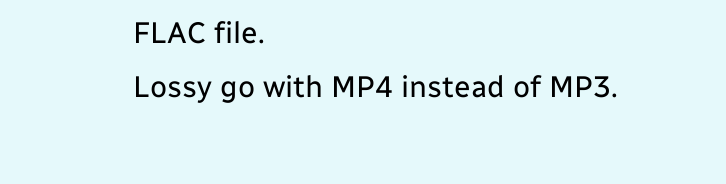FLAC file.
Lossy go with MP4 instead of MP3.